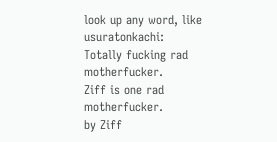look up any word, like usuratonkachi:
Totally fucking rad motherfucker.
Ziff is one rad motherfucker.
by Ziff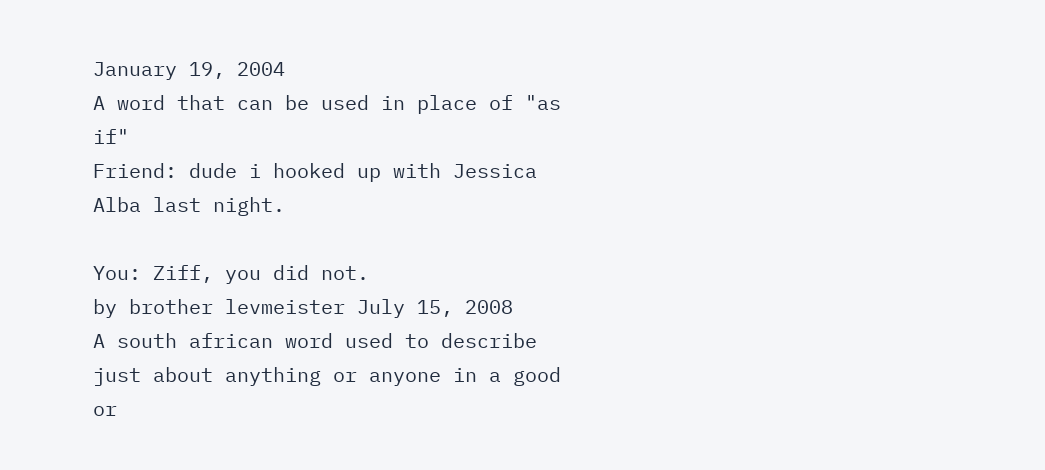January 19, 2004
A word that can be used in place of "as if"
Friend: dude i hooked up with Jessica Alba last night.

You: Ziff, you did not.
by brother levmeister July 15, 2008
A south african word used to describe just about anything or anyone in a good or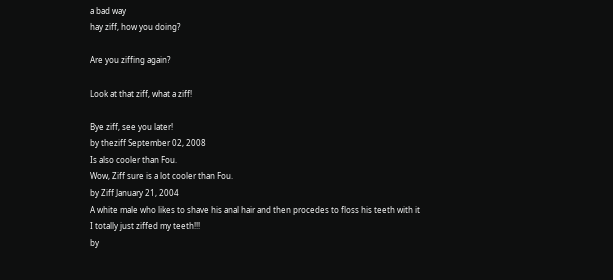a bad way
hay ziff, how you doing?

Are you ziffing again?

Look at that ziff, what a ziff!

Bye ziff, see you later!
by theziff September 02, 2008
Is also cooler than Fou.
Wow, Ziff sure is a lot cooler than Fou.
by Ziff January 21, 2004
A white male who likes to shave his anal hair and then procedes to floss his teeth with it
I totally just ziffed my teeth!!!
by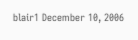blair1 December 10, 2006